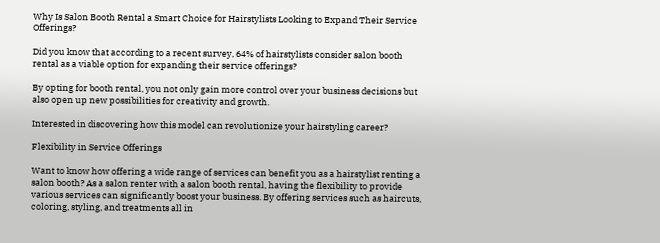Why Is Salon Booth Rental a Smart Choice for Hairstylists Looking to Expand Their Service Offerings?

Did you know that according to a recent survey, 64% of hairstylists consider salon booth rental as a viable option for expanding their service offerings?

By opting for booth rental, you not only gain more control over your business decisions but also open up new possibilities for creativity and growth.

Interested in discovering how this model can revolutionize your hairstyling career?

Flexibility in Service Offerings

Want to know how offering a wide range of services can benefit you as a hairstylist renting a salon booth? As a salon renter with a salon booth rental, having the flexibility to provide various services can significantly boost your business. By offering services such as haircuts, coloring, styling, and treatments all in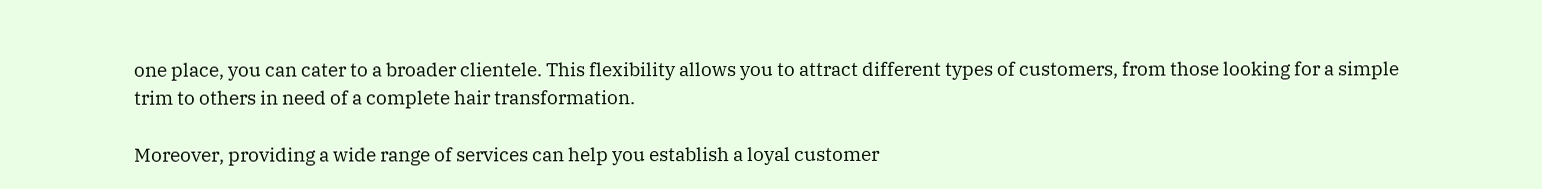one place, you can cater to a broader clientele. This flexibility allows you to attract different types of customers, from those looking for a simple trim to others in need of a complete hair transformation.

Moreover, providing a wide range of services can help you establish a loyal customer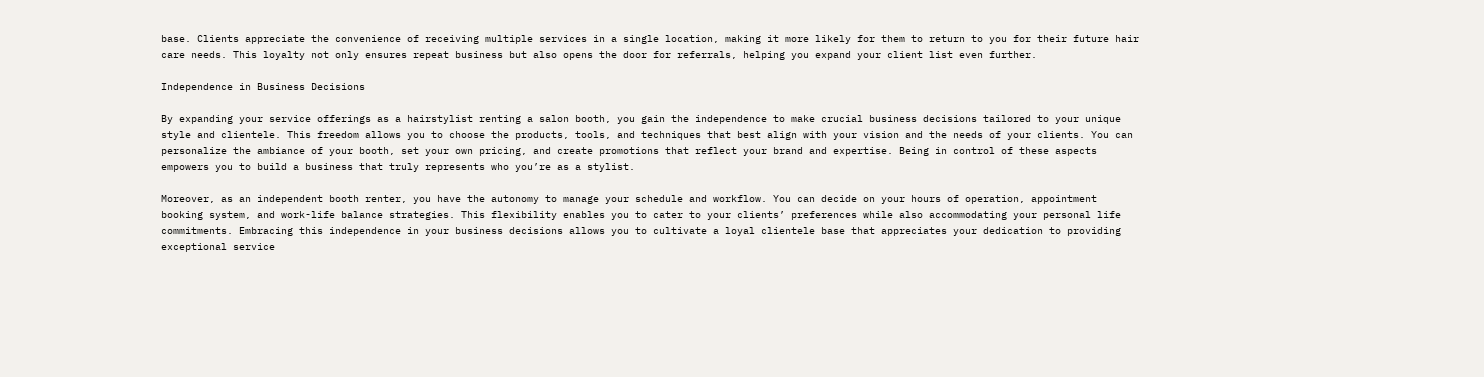base. Clients appreciate the convenience of receiving multiple services in a single location, making it more likely for them to return to you for their future hair care needs. This loyalty not only ensures repeat business but also opens the door for referrals, helping you expand your client list even further.

Independence in Business Decisions

By expanding your service offerings as a hairstylist renting a salon booth, you gain the independence to make crucial business decisions tailored to your unique style and clientele. This freedom allows you to choose the products, tools, and techniques that best align with your vision and the needs of your clients. You can personalize the ambiance of your booth, set your own pricing, and create promotions that reflect your brand and expertise. Being in control of these aspects empowers you to build a business that truly represents who you’re as a stylist.

Moreover, as an independent booth renter, you have the autonomy to manage your schedule and workflow. You can decide on your hours of operation, appointment booking system, and work-life balance strategies. This flexibility enables you to cater to your clients’ preferences while also accommodating your personal life commitments. Embracing this independence in your business decisions allows you to cultivate a loyal clientele base that appreciates your dedication to providing exceptional service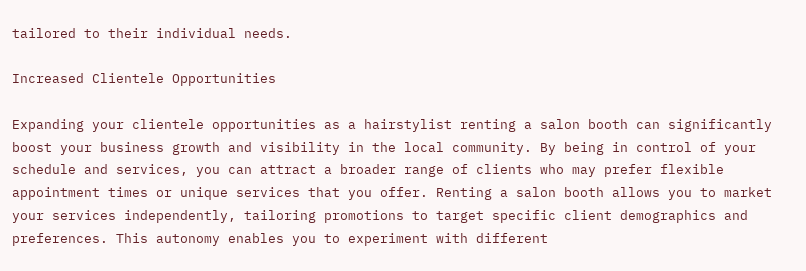tailored to their individual needs.

Increased Clientele Opportunities

Expanding your clientele opportunities as a hairstylist renting a salon booth can significantly boost your business growth and visibility in the local community. By being in control of your schedule and services, you can attract a broader range of clients who may prefer flexible appointment times or unique services that you offer. Renting a salon booth allows you to market your services independently, tailoring promotions to target specific client demographics and preferences. This autonomy enables you to experiment with different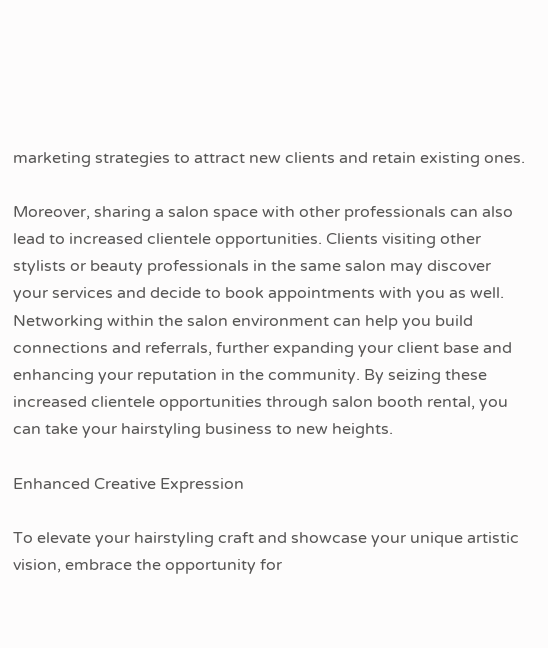marketing strategies to attract new clients and retain existing ones.

Moreover, sharing a salon space with other professionals can also lead to increased clientele opportunities. Clients visiting other stylists or beauty professionals in the same salon may discover your services and decide to book appointments with you as well. Networking within the salon environment can help you build connections and referrals, further expanding your client base and enhancing your reputation in the community. By seizing these increased clientele opportunities through salon booth rental, you can take your hairstyling business to new heights.

Enhanced Creative Expression

To elevate your hairstyling craft and showcase your unique artistic vision, embrace the opportunity for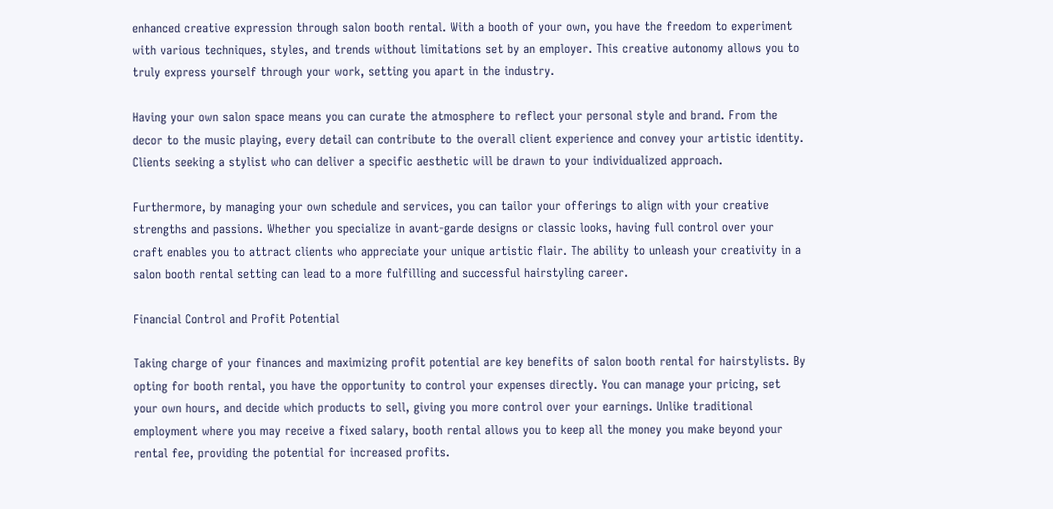enhanced creative expression through salon booth rental. With a booth of your own, you have the freedom to experiment with various techniques, styles, and trends without limitations set by an employer. This creative autonomy allows you to truly express yourself through your work, setting you apart in the industry.

Having your own salon space means you can curate the atmosphere to reflect your personal style and brand. From the decor to the music playing, every detail can contribute to the overall client experience and convey your artistic identity. Clients seeking a stylist who can deliver a specific aesthetic will be drawn to your individualized approach.

Furthermore, by managing your own schedule and services, you can tailor your offerings to align with your creative strengths and passions. Whether you specialize in avant-garde designs or classic looks, having full control over your craft enables you to attract clients who appreciate your unique artistic flair. The ability to unleash your creativity in a salon booth rental setting can lead to a more fulfilling and successful hairstyling career.

Financial Control and Profit Potential

Taking charge of your finances and maximizing profit potential are key benefits of salon booth rental for hairstylists. By opting for booth rental, you have the opportunity to control your expenses directly. You can manage your pricing, set your own hours, and decide which products to sell, giving you more control over your earnings. Unlike traditional employment where you may receive a fixed salary, booth rental allows you to keep all the money you make beyond your rental fee, providing the potential for increased profits.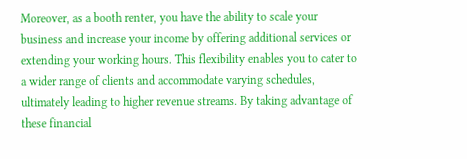Moreover, as a booth renter, you have the ability to scale your business and increase your income by offering additional services or extending your working hours. This flexibility enables you to cater to a wider range of clients and accommodate varying schedules, ultimately leading to higher revenue streams. By taking advantage of these financial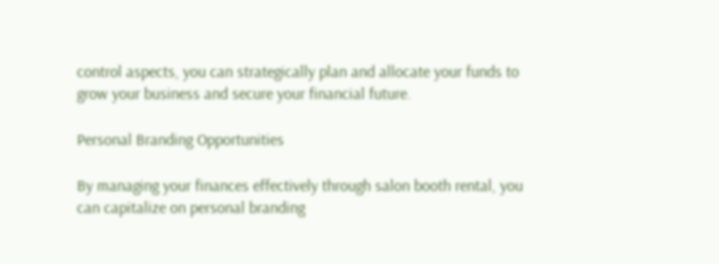control aspects, you can strategically plan and allocate your funds to grow your business and secure your financial future.

Personal Branding Opportunities

By managing your finances effectively through salon booth rental, you can capitalize on personal branding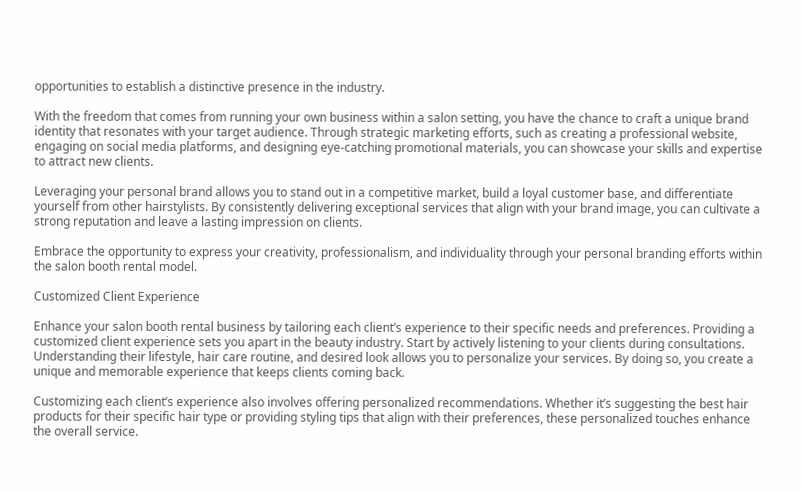opportunities to establish a distinctive presence in the industry.

With the freedom that comes from running your own business within a salon setting, you have the chance to craft a unique brand identity that resonates with your target audience. Through strategic marketing efforts, such as creating a professional website, engaging on social media platforms, and designing eye-catching promotional materials, you can showcase your skills and expertise to attract new clients.

Leveraging your personal brand allows you to stand out in a competitive market, build a loyal customer base, and differentiate yourself from other hairstylists. By consistently delivering exceptional services that align with your brand image, you can cultivate a strong reputation and leave a lasting impression on clients.

Embrace the opportunity to express your creativity, professionalism, and individuality through your personal branding efforts within the salon booth rental model.

Customized Client Experience

Enhance your salon booth rental business by tailoring each client’s experience to their specific needs and preferences. Providing a customized client experience sets you apart in the beauty industry. Start by actively listening to your clients during consultations. Understanding their lifestyle, hair care routine, and desired look allows you to personalize your services. By doing so, you create a unique and memorable experience that keeps clients coming back.

Customizing each client’s experience also involves offering personalized recommendations. Whether it’s suggesting the best hair products for their specific hair type or providing styling tips that align with their preferences, these personalized touches enhance the overall service.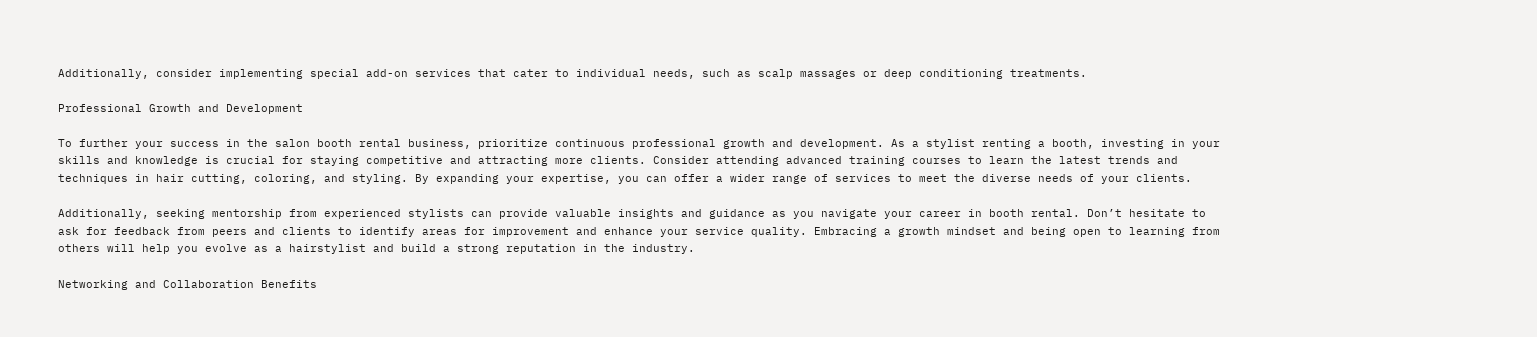Additionally, consider implementing special add-on services that cater to individual needs, such as scalp massages or deep conditioning treatments.

Professional Growth and Development

To further your success in the salon booth rental business, prioritize continuous professional growth and development. As a stylist renting a booth, investing in your skills and knowledge is crucial for staying competitive and attracting more clients. Consider attending advanced training courses to learn the latest trends and techniques in hair cutting, coloring, and styling. By expanding your expertise, you can offer a wider range of services to meet the diverse needs of your clients.

Additionally, seeking mentorship from experienced stylists can provide valuable insights and guidance as you navigate your career in booth rental. Don’t hesitate to ask for feedback from peers and clients to identify areas for improvement and enhance your service quality. Embracing a growth mindset and being open to learning from others will help you evolve as a hairstylist and build a strong reputation in the industry.

Networking and Collaboration Benefits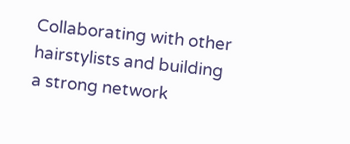Collaborating with other hairstylists and building a strong network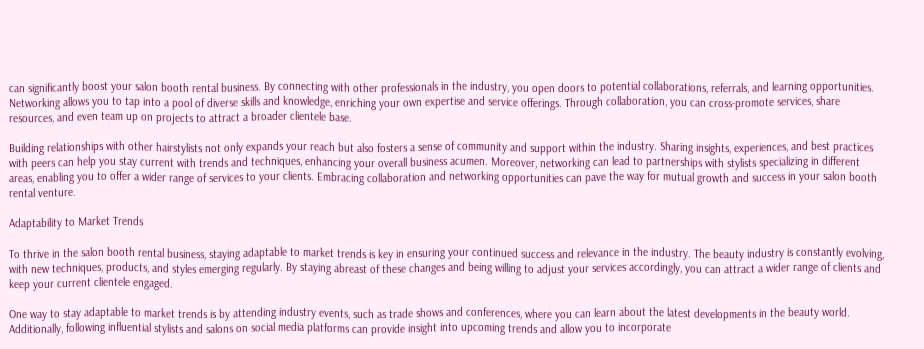can significantly boost your salon booth rental business. By connecting with other professionals in the industry, you open doors to potential collaborations, referrals, and learning opportunities. Networking allows you to tap into a pool of diverse skills and knowledge, enriching your own expertise and service offerings. Through collaboration, you can cross-promote services, share resources, and even team up on projects to attract a broader clientele base.

Building relationships with other hairstylists not only expands your reach but also fosters a sense of community and support within the industry. Sharing insights, experiences, and best practices with peers can help you stay current with trends and techniques, enhancing your overall business acumen. Moreover, networking can lead to partnerships with stylists specializing in different areas, enabling you to offer a wider range of services to your clients. Embracing collaboration and networking opportunities can pave the way for mutual growth and success in your salon booth rental venture.

Adaptability to Market Trends

To thrive in the salon booth rental business, staying adaptable to market trends is key in ensuring your continued success and relevance in the industry. The beauty industry is constantly evolving, with new techniques, products, and styles emerging regularly. By staying abreast of these changes and being willing to adjust your services accordingly, you can attract a wider range of clients and keep your current clientele engaged.

One way to stay adaptable to market trends is by attending industry events, such as trade shows and conferences, where you can learn about the latest developments in the beauty world. Additionally, following influential stylists and salons on social media platforms can provide insight into upcoming trends and allow you to incorporate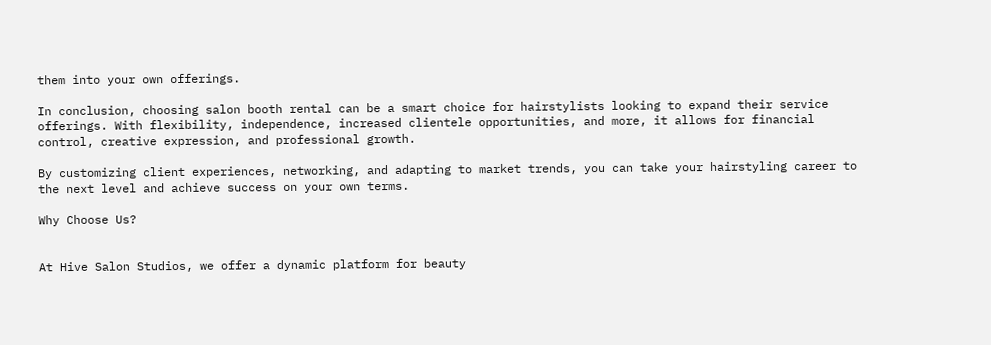them into your own offerings.

In conclusion, choosing salon booth rental can be a smart choice for hairstylists looking to expand their service offerings. With flexibility, independence, increased clientele opportunities, and more, it allows for financial control, creative expression, and professional growth.

By customizing client experiences, networking, and adapting to market trends, you can take your hairstyling career to the next level and achieve success on your own terms.

Why Choose Us?


At Hive Salon Studios, we offer a dynamic platform for beauty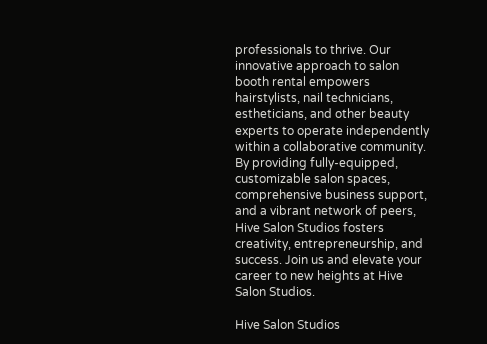professionals to thrive. Our innovative approach to salon booth rental empowers hairstylists, nail technicians, estheticians, and other beauty experts to operate independently within a collaborative community. By providing fully-equipped, customizable salon spaces, comprehensive business support, and a vibrant network of peers, Hive Salon Studios fosters creativity, entrepreneurship, and success. Join us and elevate your career to new heights at Hive Salon Studios.

Hive Salon Studios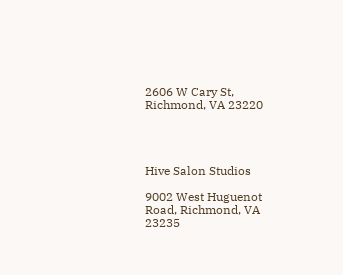2606 W Cary St, Richmond, VA 23220




Hive Salon Studios

9002 West Huguenot Road, Richmond, VA 23235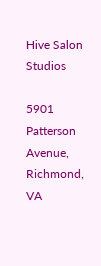Hive Salon Studios

5901 Patterson Avenue, Richmond, VA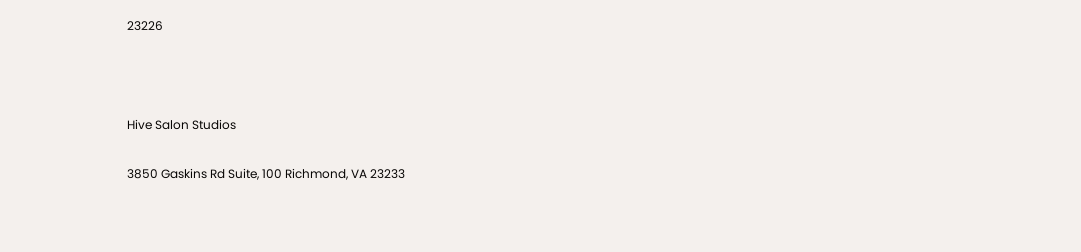23226



Hive Salon Studios

3850 Gaskins Rd Suite, 100 Richmond, VA 23233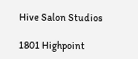Hive Salon Studios

1801 Highpoint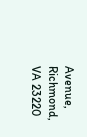Avenue, Richmond, VA 23220